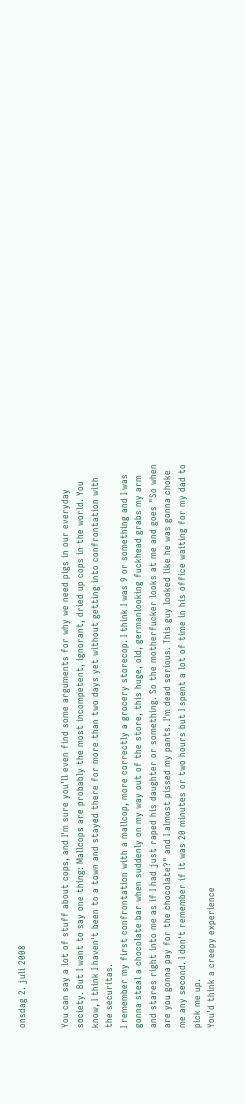onsdag 2. juli 2008


You can say a lot of stuff about cops, and I'm sure you'll even find some arguments for why we need pigs in our everyday society. But I want to say one thing: Mallcops are probably the most incompetent, ignorant, dried up cops in the world. You know, I think I haven't been to a town and stayed there for more than two days yet without getting into confrontation with the securitas.
I remember my first confrontation with a mallcop, more correctly a grocery storecop. I think I was 9 or something and I was gonna steal a chocolate bar when suddenly on my way out of the store, this huge, old, germanlooking fuckhead grabs my arm and stares right into me as if I had just raped his daughter or something. So the motherfucker looks at me and goes "So when are you gonna pay for the chocolate?" and I almost pissed my pants. I'm dead serious. This guy looked like he was gonna choke me any second. I don't remember if it was 20 minutes or two hours but I spent a lot of time in his office waiting for my dad to pick me up.
You'd think a creepy experience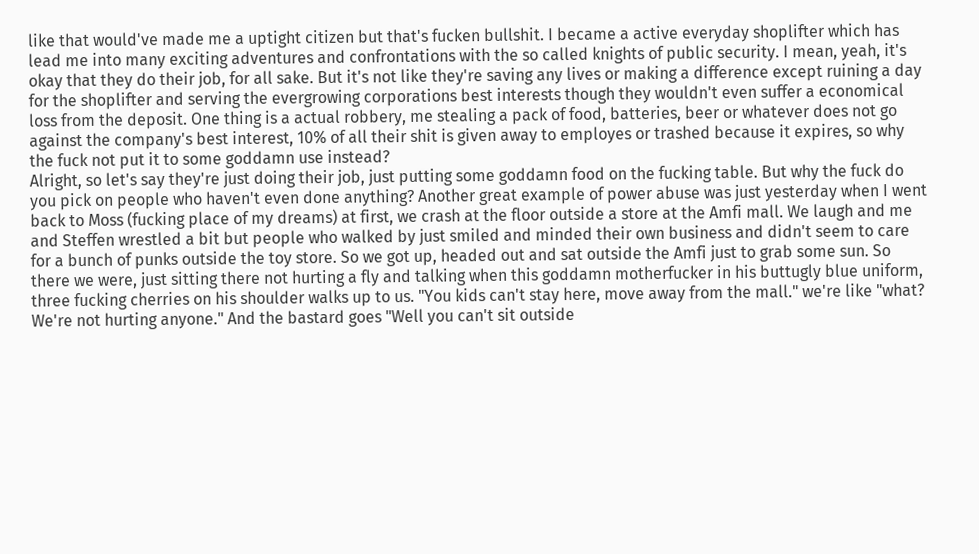like that would've made me a uptight citizen but that's fucken bullshit. I became a active everyday shoplifter which has lead me into many exciting adventures and confrontations with the so called knights of public security. I mean, yeah, it's okay that they do their job, for all sake. But it's not like they're saving any lives or making a difference except ruining a day for the shoplifter and serving the evergrowing corporations best interests though they wouldn't even suffer a economical loss from the deposit. One thing is a actual robbery, me stealing a pack of food, batteries, beer or whatever does not go against the company's best interest, 10% of all their shit is given away to employes or trashed because it expires, so why the fuck not put it to some goddamn use instead?
Alright, so let's say they're just doing their job, just putting some goddamn food on the fucking table. But why the fuck do you pick on people who haven't even done anything? Another great example of power abuse was just yesterday when I went back to Moss (fucking place of my dreams) at first, we crash at the floor outside a store at the Amfi mall. We laugh and me and Steffen wrestled a bit but people who walked by just smiled and minded their own business and didn't seem to care for a bunch of punks outside the toy store. So we got up, headed out and sat outside the Amfi just to grab some sun. So there we were, just sitting there not hurting a fly and talking when this goddamn motherfucker in his buttugly blue uniform, three fucking cherries on his shoulder walks up to us. "You kids can't stay here, move away from the mall." we're like "what? We're not hurting anyone." And the bastard goes "Well you can't sit outside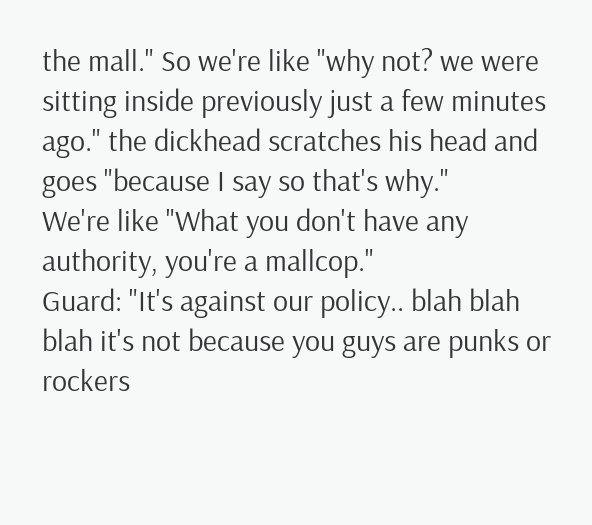the mall." So we're like "why not? we were sitting inside previously just a few minutes ago." the dickhead scratches his head and goes "because I say so that's why."
We're like "What you don't have any authority, you're a mallcop."
Guard: "It's against our policy.. blah blah blah it's not because you guys are punks or rockers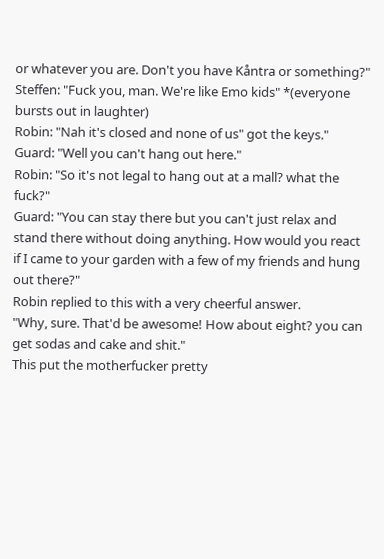or whatever you are. Don't you have Kåntra or something?"
Steffen: "Fuck you, man. We're like Emo kids" *(everyone bursts out in laughter)
Robin: "Nah it's closed and none of us" got the keys."
Guard: "Well you can't hang out here."
Robin: "So it's not legal to hang out at a mall? what the fuck?"
Guard: "You can stay there but you can't just relax and stand there without doing anything. How would you react if I came to your garden with a few of my friends and hung out there?"
Robin replied to this with a very cheerful answer.
"Why, sure. That'd be awesome! How about eight? you can get sodas and cake and shit."
This put the motherfucker pretty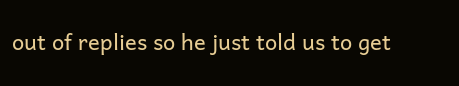out of replies so he just told us to get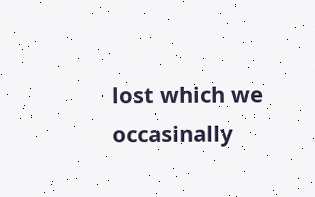lost which we occasinally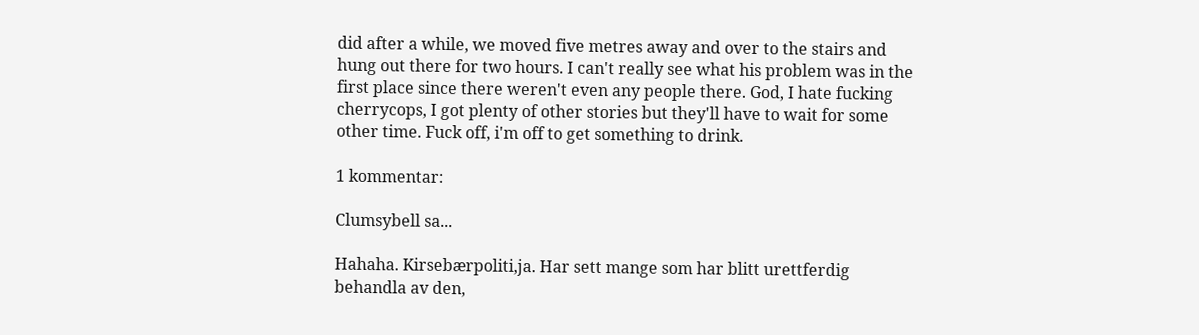did after a while, we moved five metres away and over to the stairs and hung out there for two hours. I can't really see what his problem was in the first place since there weren't even any people there. God, I hate fucking cherrycops, I got plenty of other stories but they'll have to wait for some other time. Fuck off, i'm off to get something to drink.

1 kommentar:

Clumsybell sa...

Hahaha. Kirsebærpoliti,ja. Har sett mange som har blitt urettferdig behandla av den,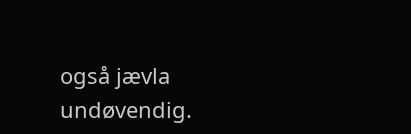også jævla undøvendig.